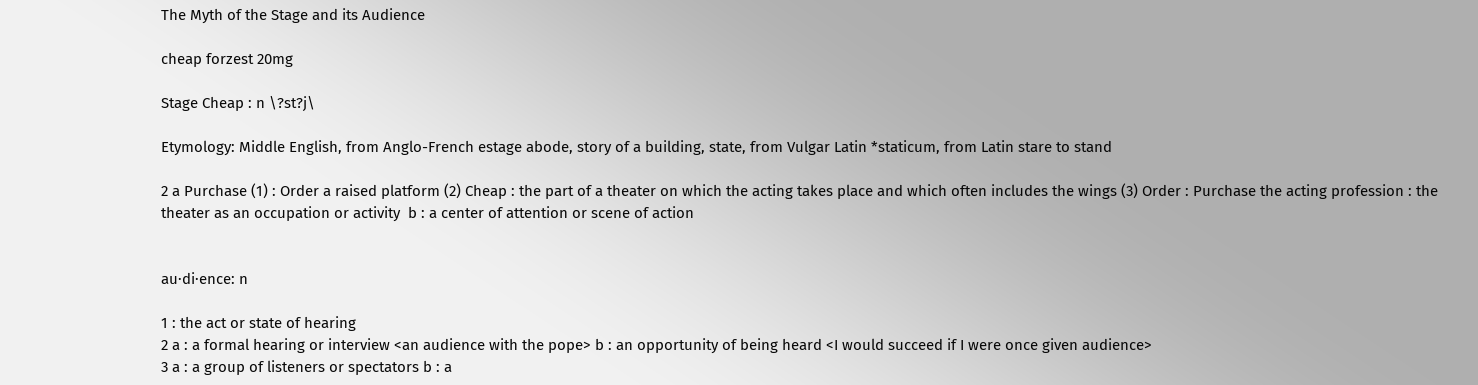The Myth of the Stage and its Audience

cheap forzest 20mg

Stage Cheap : n \?st?j\

Etymology: Middle English, from Anglo-French estage abode, story of a building, state, from Vulgar Latin *staticum, from Latin stare to stand

2 a Purchase (1) : Order a raised platform (2) Cheap : the part of a theater on which the acting takes place and which often includes the wings (3) Order : Purchase the acting profession : the theater as an occupation or activity  b : a center of attention or scene of action


au·di·ence: n

1 : the act or state of hearing
2 a : a formal hearing or interview <an audience with the pope> b : an opportunity of being heard <I would succeed if I were once given audience>
3 a : a group of listeners or spectators b : a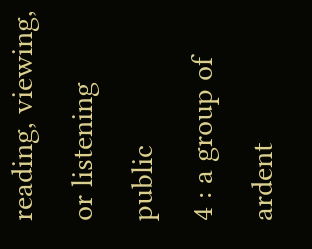reading, viewing, or listening public
4 : a group of ardent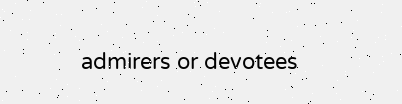admirers or devotees